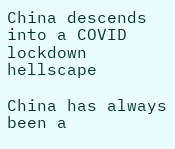China descends into a COVID lockdown hellscape

China has always been a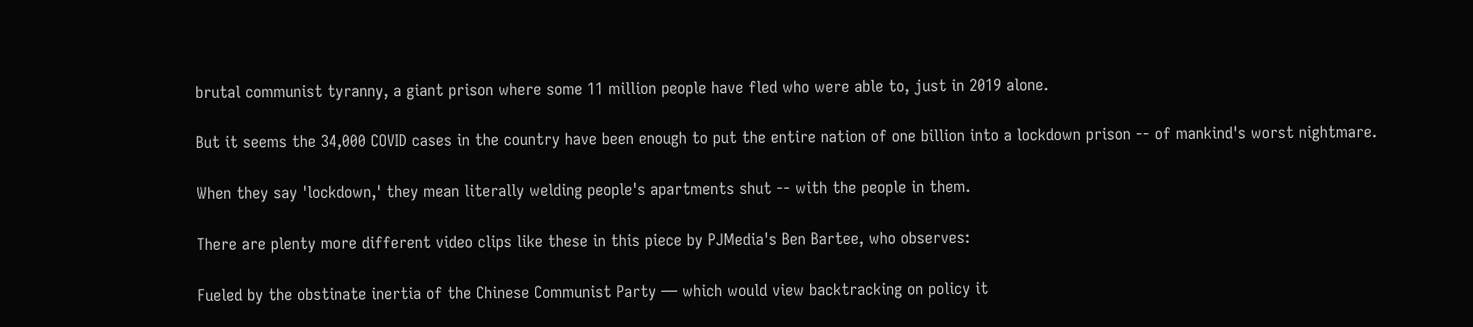brutal communist tyranny, a giant prison where some 11 million people have fled who were able to, just in 2019 alone.

But it seems the 34,000 COVID cases in the country have been enough to put the entire nation of one billion into a lockdown prison -- of mankind's worst nightmare.

When they say 'lockdown,' they mean literally welding people's apartments shut -- with the people in them.

There are plenty more different video clips like these in this piece by PJMedia's Ben Bartee, who observes:

Fueled by the obstinate inertia of the Chinese Communist Party — which would view backtracking on policy it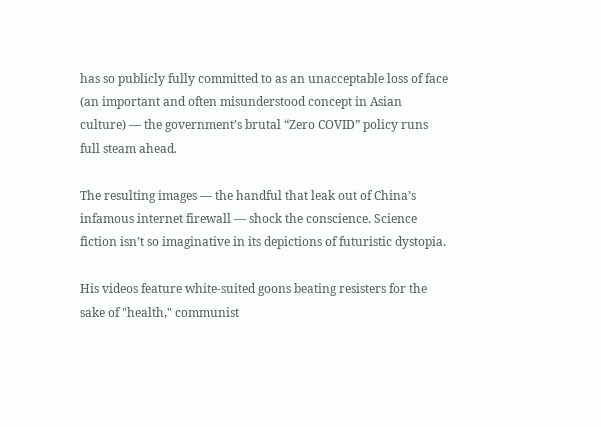has so publicly fully committed to as an unacceptable loss of face (an important and often misunderstood concept in Asian culture) — the government’s brutal “Zero COVID” policy runs full steam ahead.

The resulting images — the handful that leak out of China’s infamous internet firewall — shock the conscience. Science fiction isn’t so imaginative in its depictions of futuristic dystopia.

His videos feature white-suited goons beating resisters for the sake of "health," communist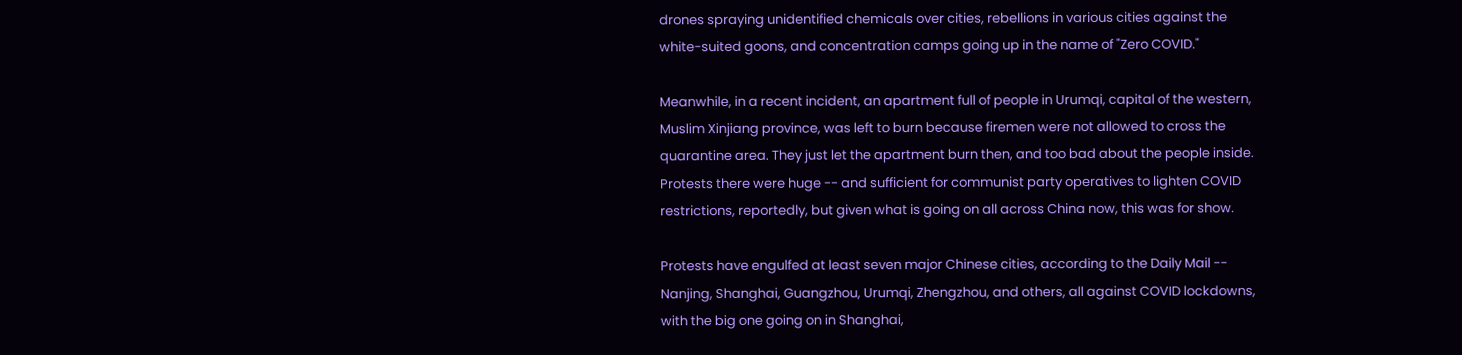drones spraying unidentified chemicals over cities, rebellions in various cities against the white-suited goons, and concentration camps going up in the name of "Zero COVID."

Meanwhile, in a recent incident, an apartment full of people in Urumqi, capital of the western, Muslim Xinjiang province, was left to burn because firemen were not allowed to cross the quarantine area. They just let the apartment burn then, and too bad about the people inside. Protests there were huge -- and sufficient for communist party operatives to lighten COVID restrictions, reportedly, but given what is going on all across China now, this was for show.

Protests have engulfed at least seven major Chinese cities, according to the Daily Mail -- Nanjing, Shanghai, Guangzhou, Urumqi, Zhengzhou, and others, all against COVID lockdowns, with the big one going on in Shanghai,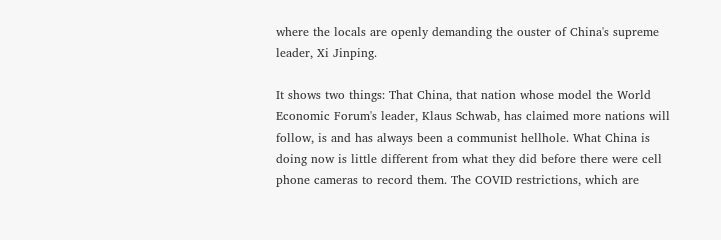where the locals are openly demanding the ouster of China's supreme leader, Xi Jinping.

It shows two things: That China, that nation whose model the World Economic Forum's leader, Klaus Schwab, has claimed more nations will follow, is and has always been a communist hellhole. What China is doing now is little different from what they did before there were cell phone cameras to record them. The COVID restrictions, which are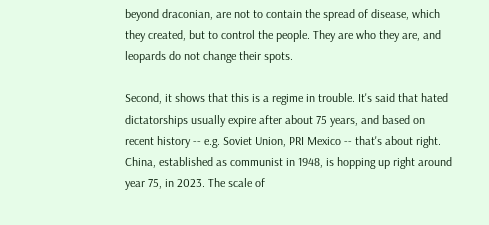beyond draconian, are not to contain the spread of disease, which they created, but to control the people. They are who they are, and leopards do not change their spots.

Second, it shows that this is a regime in trouble. It's said that hated dictatorships usually expire after about 75 years, and based on recent history -- e.g. Soviet Union, PRI Mexico -- that's about right. China, established as communist in 1948, is hopping up right around year 75, in 2023. The scale of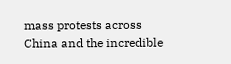mass protests across China and the incredible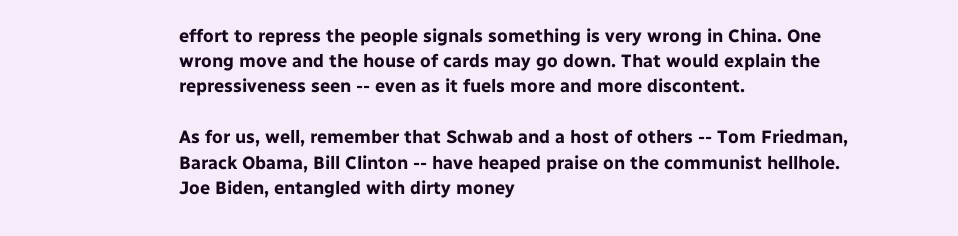effort to repress the people signals something is very wrong in China. One wrong move and the house of cards may go down. That would explain the repressiveness seen -- even as it fuels more and more discontent.

As for us, well, remember that Schwab and a host of others -- Tom Friedman, Barack Obama, Bill Clinton -- have heaped praise on the communist hellhole. Joe Biden, entangled with dirty money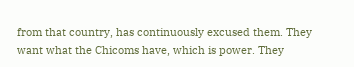from that country, has continuously excused them. They want what the Chicoms have, which is power. They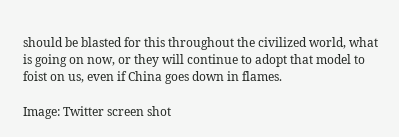should be blasted for this throughout the civilized world, what is going on now, or they will continue to adopt that model to foist on us, even if China goes down in flames.

Image: Twitter screen shot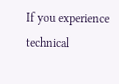If you experience technical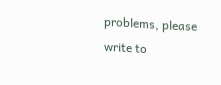problems, please write to